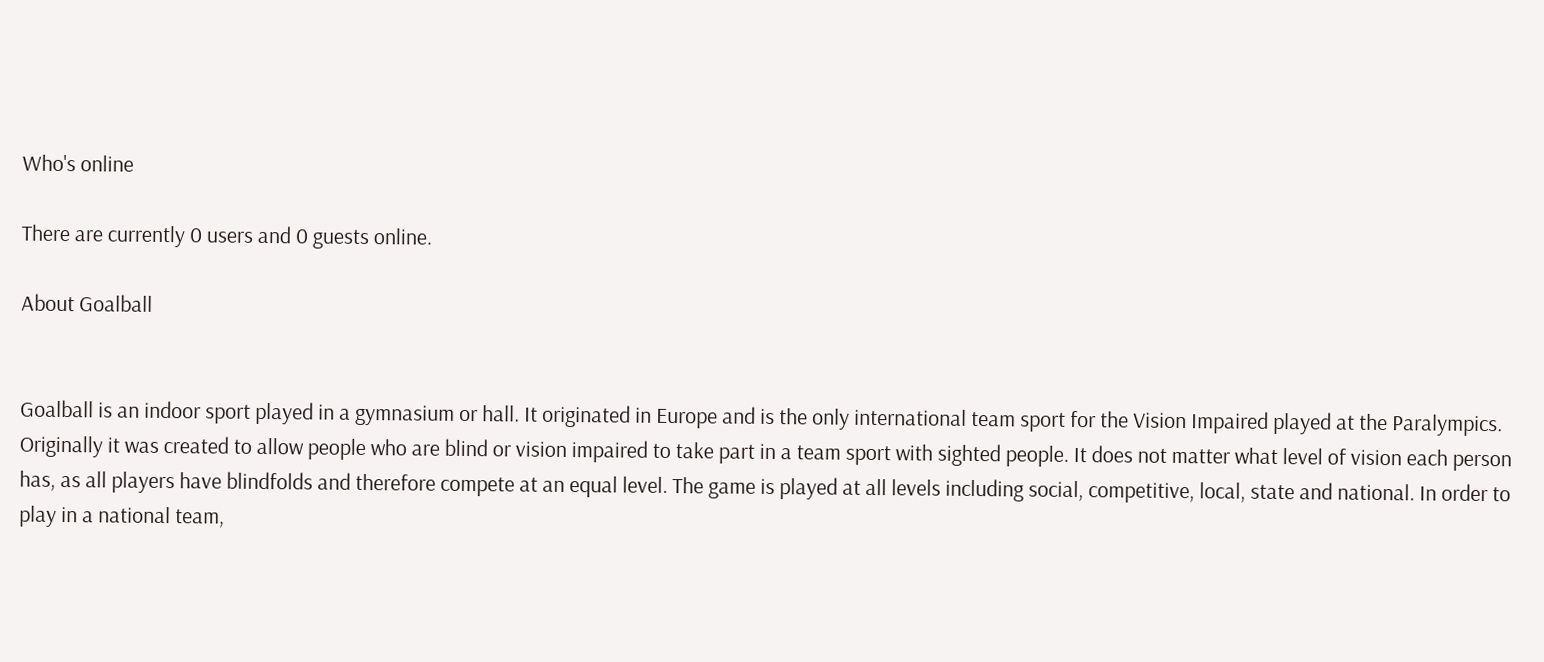Who's online

There are currently 0 users and 0 guests online.

About Goalball


Goalball is an indoor sport played in a gymnasium or hall. It originated in Europe and is the only international team sport for the Vision Impaired played at the Paralympics. Originally it was created to allow people who are blind or vision impaired to take part in a team sport with sighted people. It does not matter what level of vision each person has, as all players have blindfolds and therefore compete at an equal level. The game is played at all levels including social, competitive, local, state and national. In order to play in a national team,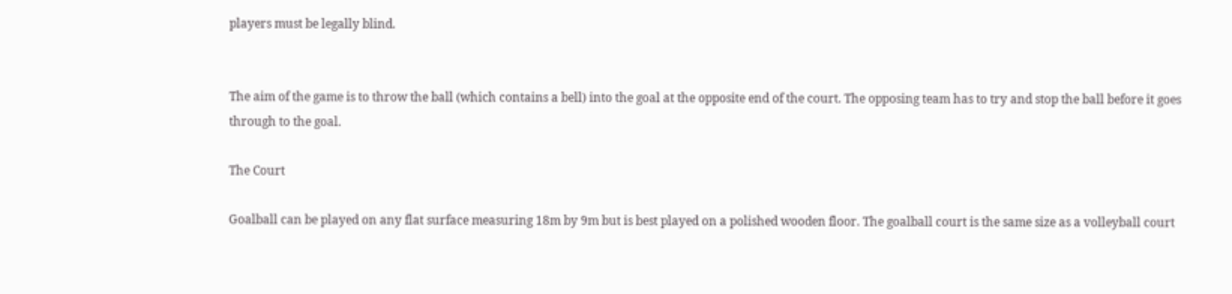players must be legally blind.


The aim of the game is to throw the ball (which contains a bell) into the goal at the opposite end of the court. The opposing team has to try and stop the ball before it goes through to the goal.

The Court

Goalball can be played on any flat surface measuring 18m by 9m but is best played on a polished wooden floor. The goalball court is the same size as a volleyball court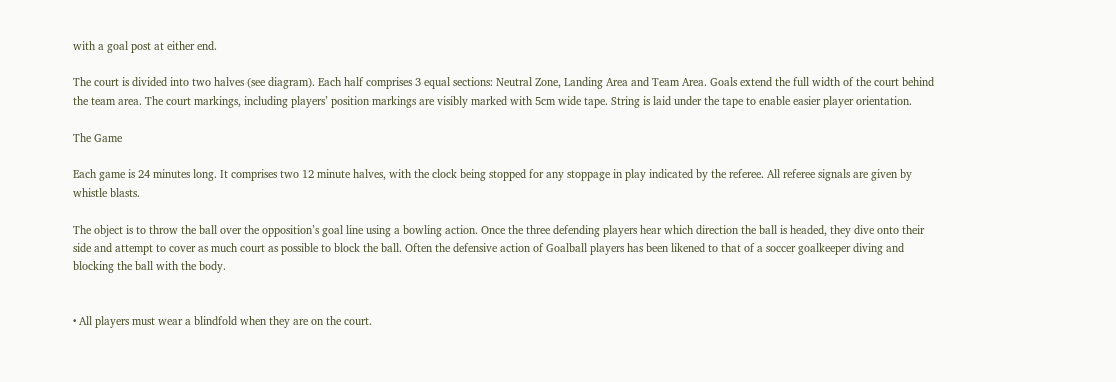with a goal post at either end.

The court is divided into two halves (see diagram). Each half comprises 3 equal sections: Neutral Zone, Landing Area and Team Area. Goals extend the full width of the court behind the team area. The court markings, including players’ position markings are visibly marked with 5cm wide tape. String is laid under the tape to enable easier player orientation.

The Game

Each game is 24 minutes long. It comprises two 12 minute halves, with the clock being stopped for any stoppage in play indicated by the referee. All referee signals are given by whistle blasts.

The object is to throw the ball over the opposition’s goal line using a bowling action. Once the three defending players hear which direction the ball is headed, they dive onto their side and attempt to cover as much court as possible to block the ball. Often the defensive action of Goalball players has been likened to that of a soccer goalkeeper diving and blocking the ball with the body.


• All players must wear a blindfold when they are on the court.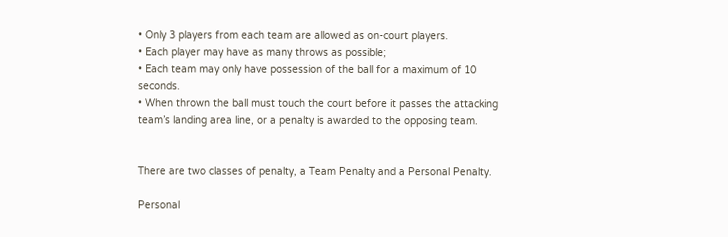• Only 3 players from each team are allowed as on-court players.
• Each player may have as many throws as possible;
• Each team may only have possession of the ball for a maximum of 10 seconds.
• When thrown the ball must touch the court before it passes the attacking team’s landing area line, or a penalty is awarded to the opposing team.


There are two classes of penalty, a Team Penalty and a Personal Penalty.

Personal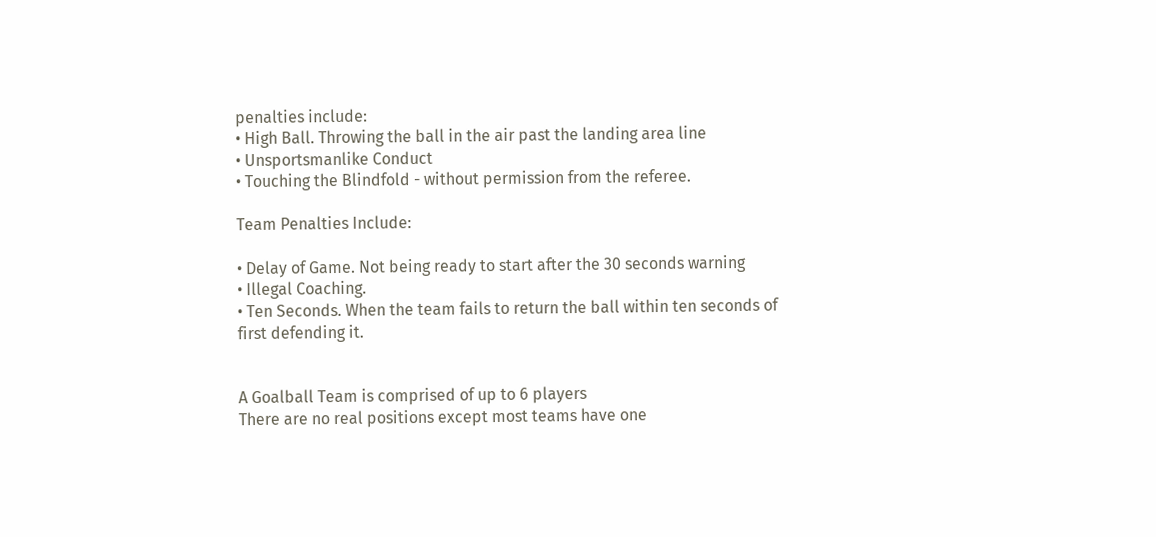penalties include:
• High Ball. Throwing the ball in the air past the landing area line
• Unsportsmanlike Conduct
• Touching the Blindfold - without permission from the referee.

Team Penalties Include:

• Delay of Game. Not being ready to start after the 30 seconds warning
• Illegal Coaching.
• Ten Seconds. When the team fails to return the ball within ten seconds of first defending it.


A Goalball Team is comprised of up to 6 players
There are no real positions except most teams have one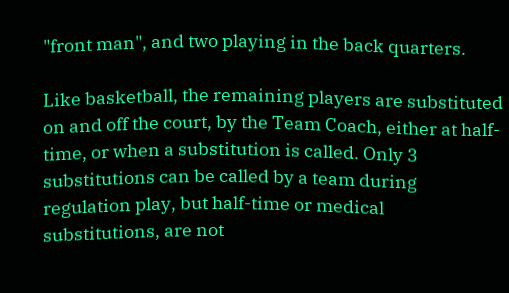"front man", and two playing in the back quarters.

Like basketball, the remaining players are substituted on and off the court, by the Team Coach, either at half-time, or when a substitution is called. Only 3 substitutions can be called by a team during regulation play, but half-time or medical substitutions, are not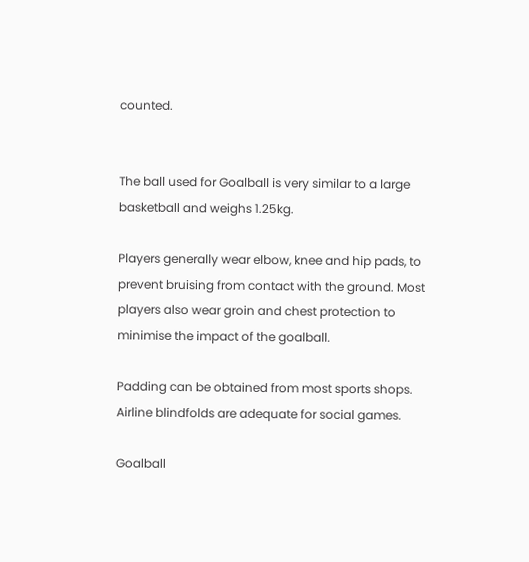counted.


The ball used for Goalball is very similar to a large basketball and weighs 1.25kg.

Players generally wear elbow, knee and hip pads, to prevent bruising from contact with the ground. Most players also wear groin and chest protection to minimise the impact of the goalball.

Padding can be obtained from most sports shops. Airline blindfolds are adequate for social games.

Goalball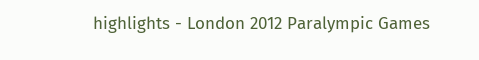highlights - London 2012 Paralympic Games